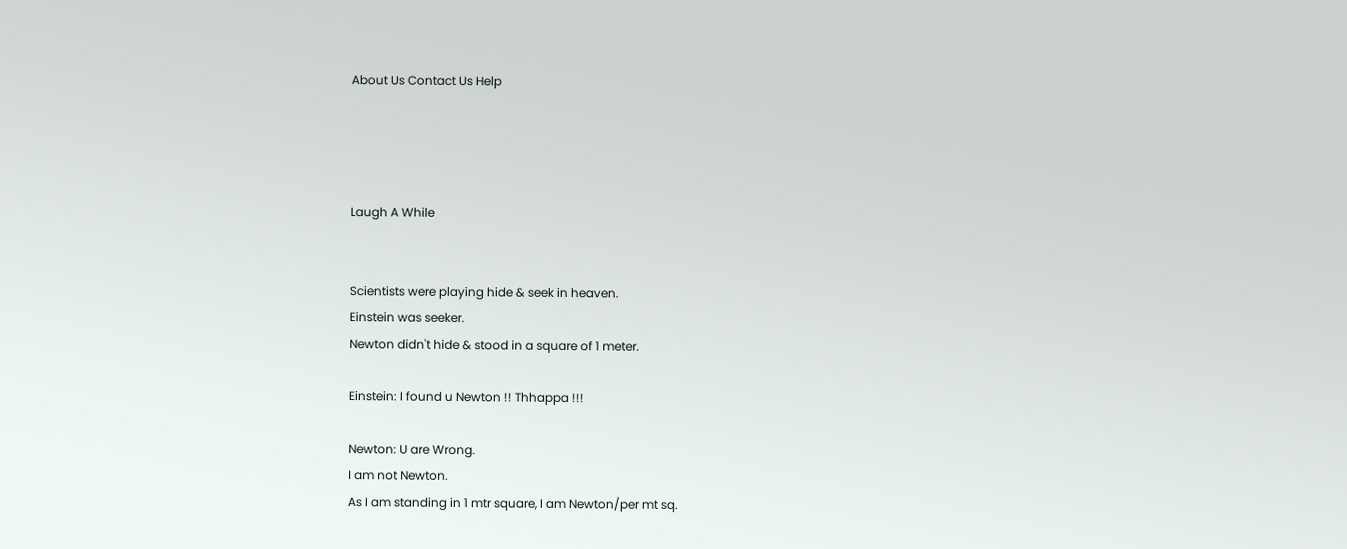About Us Contact Us Help




Laugh A While


Scientists were playing hide & seek in heaven.
Einstein was seeker.
Newton didn't hide & stood in a square of 1 meter.

Einstein: I found u Newton !! Thhappa !!!

Newton: U are Wrong.
I am not Newton.
As I am standing in 1 mtr square, I am Newton/per mt sq.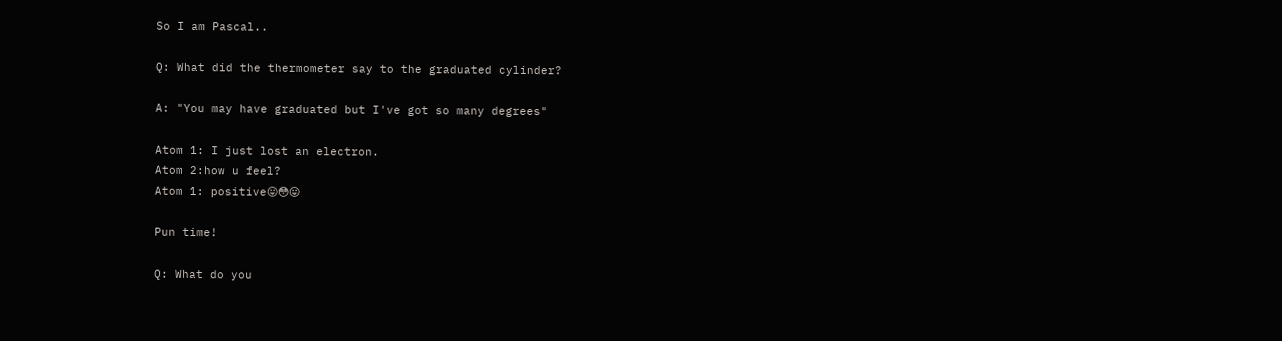So I am Pascal..

Q: What did the thermometer say to the graduated cylinder?

A: "You may have graduated but I've got so many degrees"

Atom 1: I just lost an electron.
Atom 2:how u feel?
Atom 1: positive😛😳😛

Pun time!

Q: What do you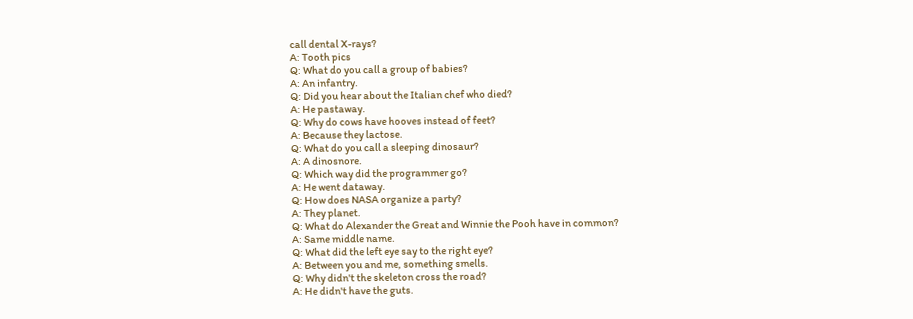call dental X-rays?
A: Tooth pics
Q: What do you call a group of babies?
A: An infantry.
Q: Did you hear about the Italian chef who died?
A: He pastaway.
Q: Why do cows have hooves instead of feet?
A: Because they lactose.
Q: What do you call a sleeping dinosaur?
A: A dinosnore.
Q: Which way did the programmer go?
A: He went dataway.
Q: How does NASA organize a party?
A: They planet.
Q: What do Alexander the Great and Winnie the Pooh have in common?
A: Same middle name.
Q: What did the left eye say to the right eye?
A: Between you and me, something smells.
Q: Why didn't the skeleton cross the road?
A: He didn't have the guts.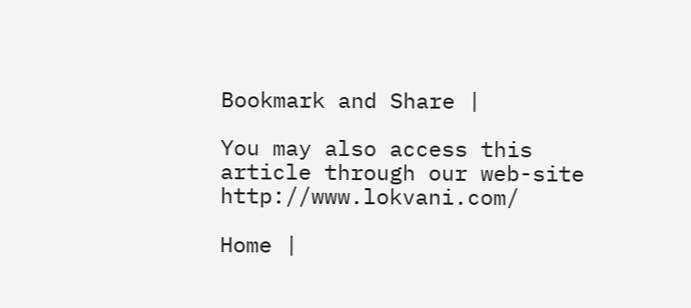Bookmark and Share |

You may also access this article through our web-site http://www.lokvani.com/

Home |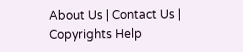About Us | Contact Us | Copyrights Help